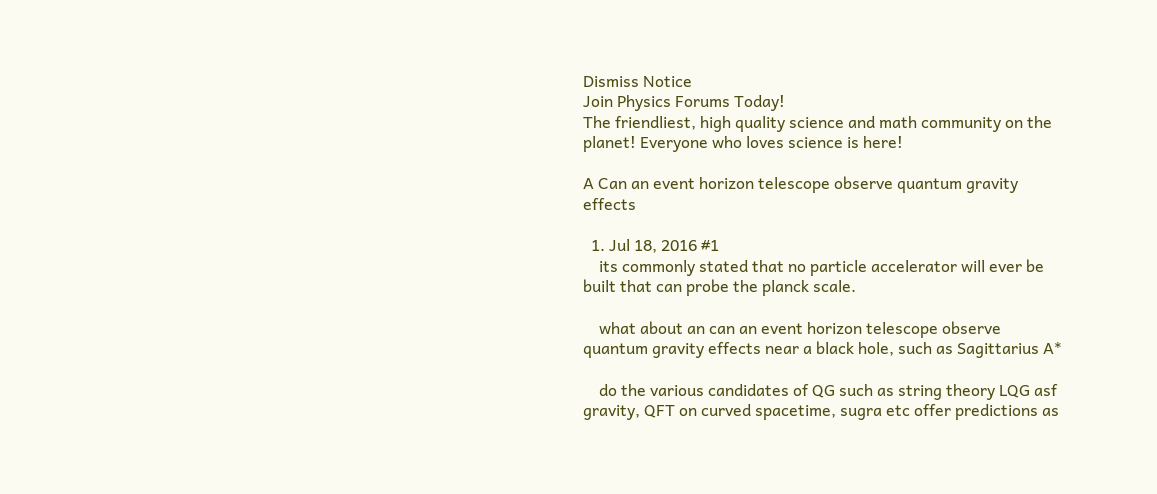Dismiss Notice
Join Physics Forums Today!
The friendliest, high quality science and math community on the planet! Everyone who loves science is here!

A Can an event horizon telescope observe quantum gravity effects

  1. Jul 18, 2016 #1
    its commonly stated that no particle accelerator will ever be built that can probe the planck scale.

    what about an can an event horizon telescope observe quantum gravity effects near a black hole, such as Sagittarius A*

    do the various candidates of QG such as string theory LQG asf gravity, QFT on curved spacetime, sugra etc offer predictions as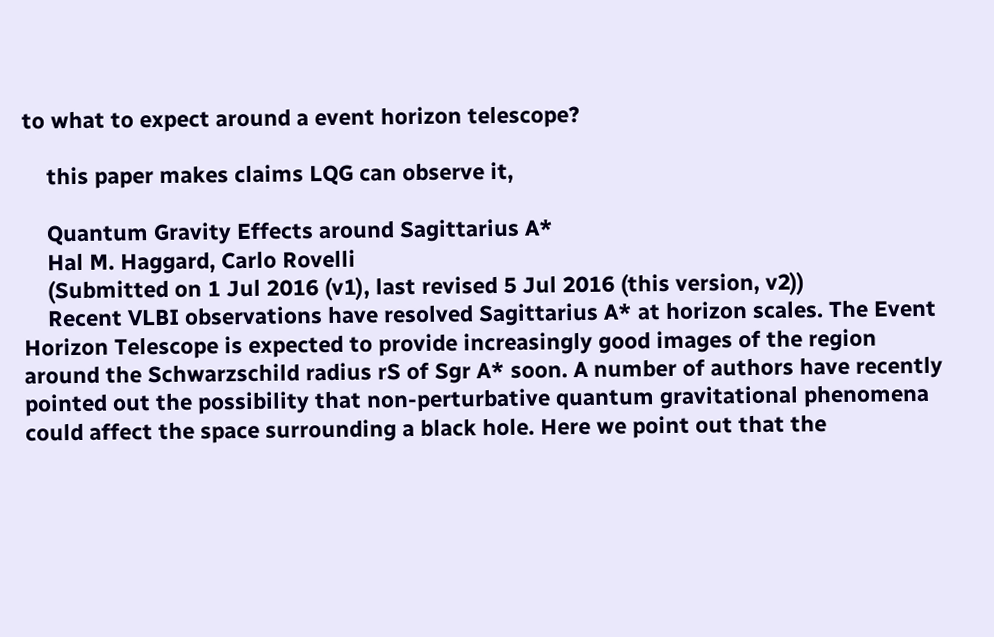to what to expect around a event horizon telescope?

    this paper makes claims LQG can observe it,

    Quantum Gravity Effects around Sagittarius A*
    Hal M. Haggard, Carlo Rovelli
    (Submitted on 1 Jul 2016 (v1), last revised 5 Jul 2016 (this version, v2))
    Recent VLBI observations have resolved Sagittarius A* at horizon scales. The Event Horizon Telescope is expected to provide increasingly good images of the region around the Schwarzschild radius rS of Sgr A* soon. A number of authors have recently pointed out the possibility that non-perturbative quantum gravitational phenomena could affect the space surrounding a black hole. Here we point out that the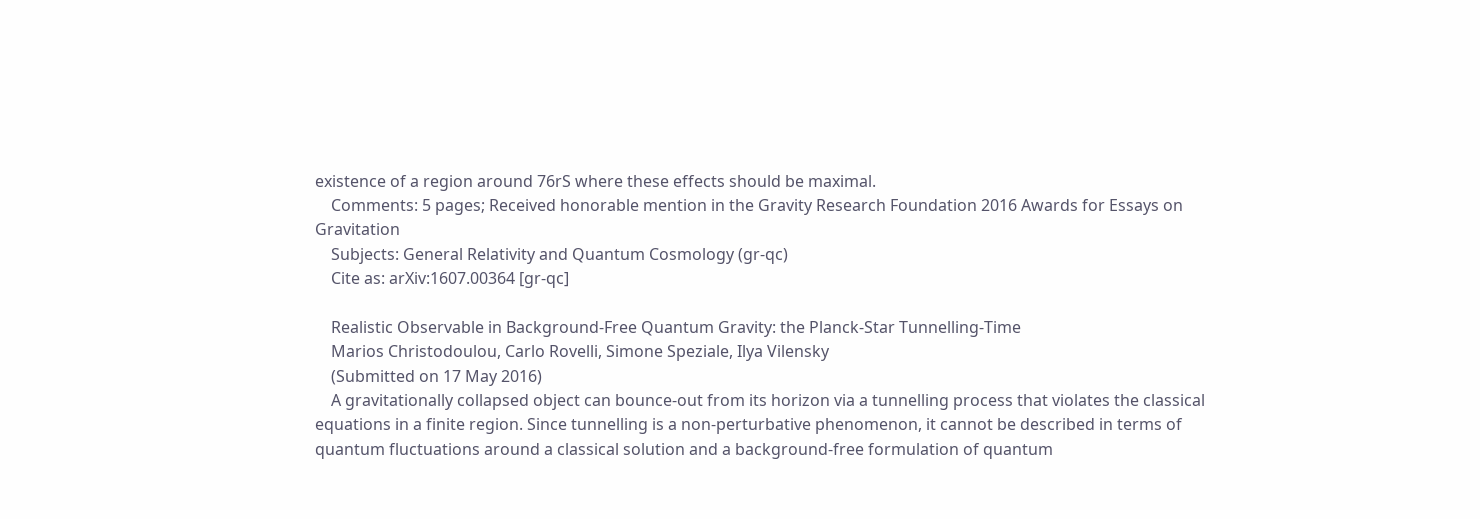existence of a region around 76rS where these effects should be maximal.
    Comments: 5 pages; Received honorable mention in the Gravity Research Foundation 2016 Awards for Essays on Gravitation
    Subjects: General Relativity and Quantum Cosmology (gr-qc)
    Cite as: arXiv:1607.00364 [gr-qc]

    Realistic Observable in Background-Free Quantum Gravity: the Planck-Star Tunnelling-Time
    Marios Christodoulou, Carlo Rovelli, Simone Speziale, Ilya Vilensky
    (Submitted on 17 May 2016)
    A gravitationally collapsed object can bounce-out from its horizon via a tunnelling process that violates the classical equations in a finite region. Since tunnelling is a non-perturbative phenomenon, it cannot be described in terms of quantum fluctuations around a classical solution and a background-free formulation of quantum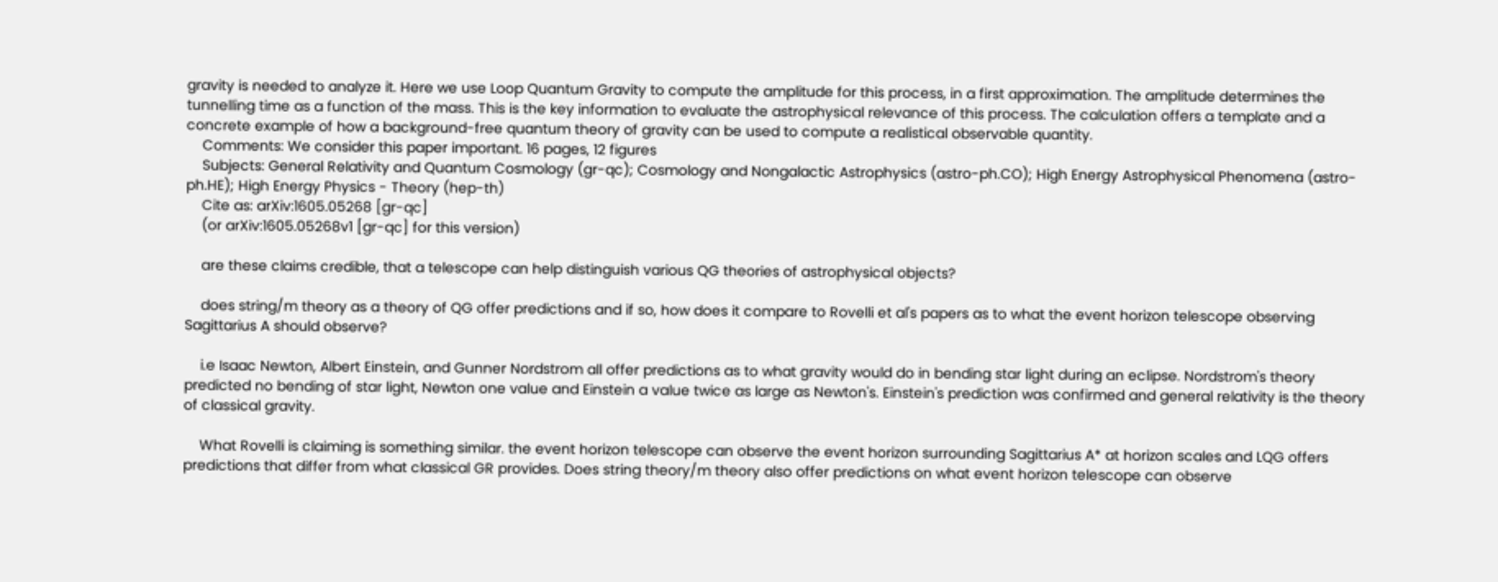gravity is needed to analyze it. Here we use Loop Quantum Gravity to compute the amplitude for this process, in a first approximation. The amplitude determines the tunnelling time as a function of the mass. This is the key information to evaluate the astrophysical relevance of this process. The calculation offers a template and a concrete example of how a background-free quantum theory of gravity can be used to compute a realistical observable quantity.
    Comments: We consider this paper important. 16 pages, 12 figures
    Subjects: General Relativity and Quantum Cosmology (gr-qc); Cosmology and Nongalactic Astrophysics (astro-ph.CO); High Energy Astrophysical Phenomena (astro-ph.HE); High Energy Physics - Theory (hep-th)
    Cite as: arXiv:1605.05268 [gr-qc]
    (or arXiv:1605.05268v1 [gr-qc] for this version)

    are these claims credible, that a telescope can help distinguish various QG theories of astrophysical objects?

    does string/m theory as a theory of QG offer predictions and if so, how does it compare to Rovelli et al's papers as to what the event horizon telescope observing Sagittarius A should observe?

    i.e Isaac Newton, Albert Einstein, and Gunner Nordstrom all offer predictions as to what gravity would do in bending star light during an eclipse. Nordstrom's theory predicted no bending of star light, Newton one value and Einstein a value twice as large as Newton's. Einstein's prediction was confirmed and general relativity is the theory of classical gravity.

    What Rovelli is claiming is something similar. the event horizon telescope can observe the event horizon surrounding Sagittarius A* at horizon scales and LQG offers predictions that differ from what classical GR provides. Does string theory/m theory also offer predictions on what event horizon telescope can observe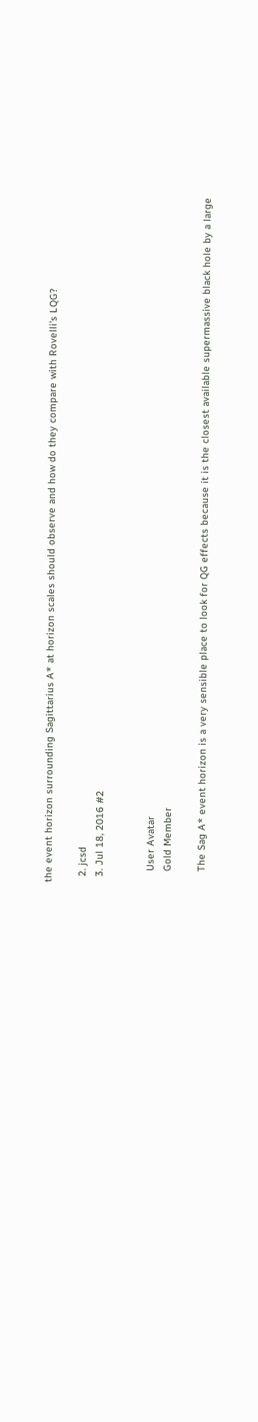the event horizon surrounding Sagittarius A* at horizon scales should observe and how do they compare with Rovelli's LQG?

  2. jcsd
  3. Jul 18, 2016 #2


    User Avatar
    Gold Member

    The Sag A* event horizon is a very sensible place to look for QG effects because it is the closest available supermassive black hole by a large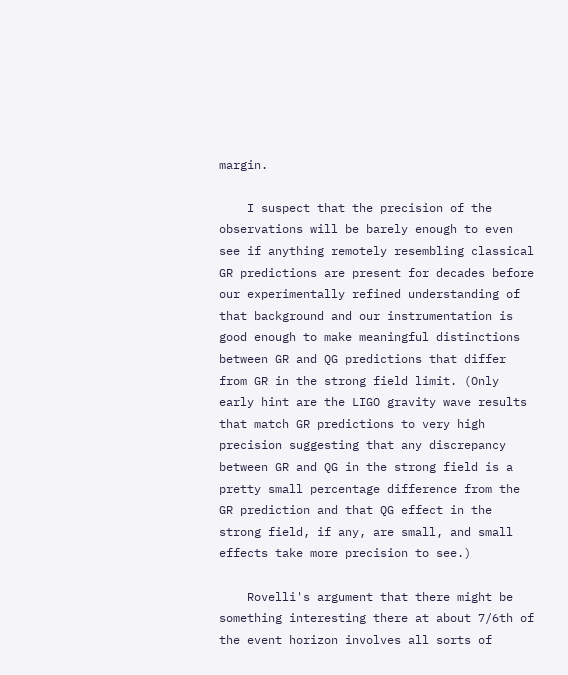margin.

    I suspect that the precision of the observations will be barely enough to even see if anything remotely resembling classical GR predictions are present for decades before our experimentally refined understanding of that background and our instrumentation is good enough to make meaningful distinctions between GR and QG predictions that differ from GR in the strong field limit. (Only early hint are the LIGO gravity wave results that match GR predictions to very high precision suggesting that any discrepancy between GR and QG in the strong field is a pretty small percentage difference from the GR prediction and that QG effect in the strong field, if any, are small, and small effects take more precision to see.)

    Rovelli's argument that there might be something interesting there at about 7/6th of the event horizon involves all sorts of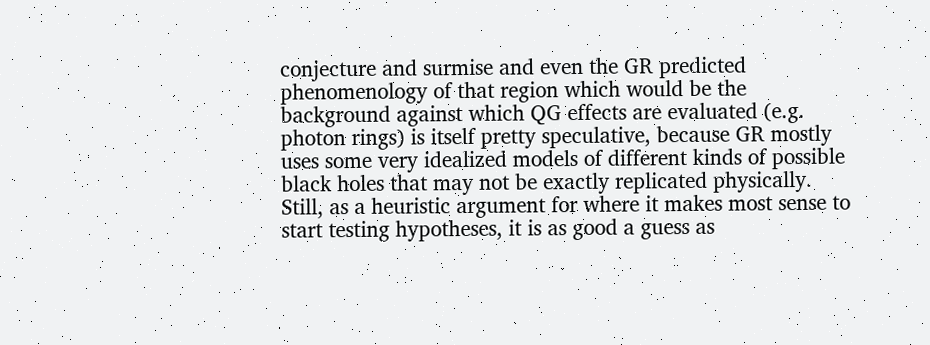conjecture and surmise and even the GR predicted phenomenology of that region which would be the background against which QG effects are evaluated (e.g. photon rings) is itself pretty speculative, because GR mostly uses some very idealized models of different kinds of possible black holes that may not be exactly replicated physically. Still, as a heuristic argument for where it makes most sense to start testing hypotheses, it is as good a guess as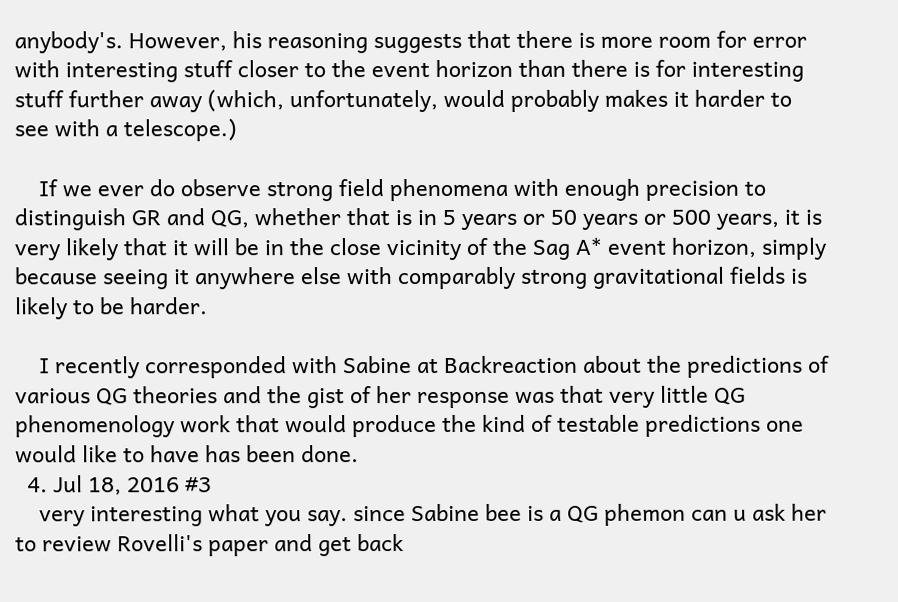anybody's. However, his reasoning suggests that there is more room for error with interesting stuff closer to the event horizon than there is for interesting stuff further away (which, unfortunately, would probably makes it harder to see with a telescope.)

    If we ever do observe strong field phenomena with enough precision to distinguish GR and QG, whether that is in 5 years or 50 years or 500 years, it is very likely that it will be in the close vicinity of the Sag A* event horizon, simply because seeing it anywhere else with comparably strong gravitational fields is likely to be harder.

    I recently corresponded with Sabine at Backreaction about the predictions of various QG theories and the gist of her response was that very little QG phenomenology work that would produce the kind of testable predictions one would like to have has been done.
  4. Jul 18, 2016 #3
    very interesting what you say. since Sabine bee is a QG phemon can u ask her to review Rovelli's paper and get back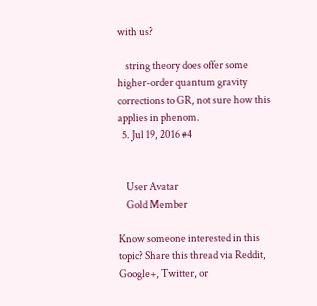with us?

    string theory does offer some higher-order quantum gravity corrections to GR, not sure how this applies in phenom.
  5. Jul 19, 2016 #4


    User Avatar
    Gold Member

Know someone interested in this topic? Share this thread via Reddit, Google+, Twitter, or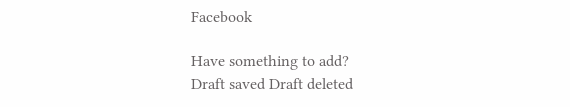Facebook

Have something to add?
Draft saved Draft deleted